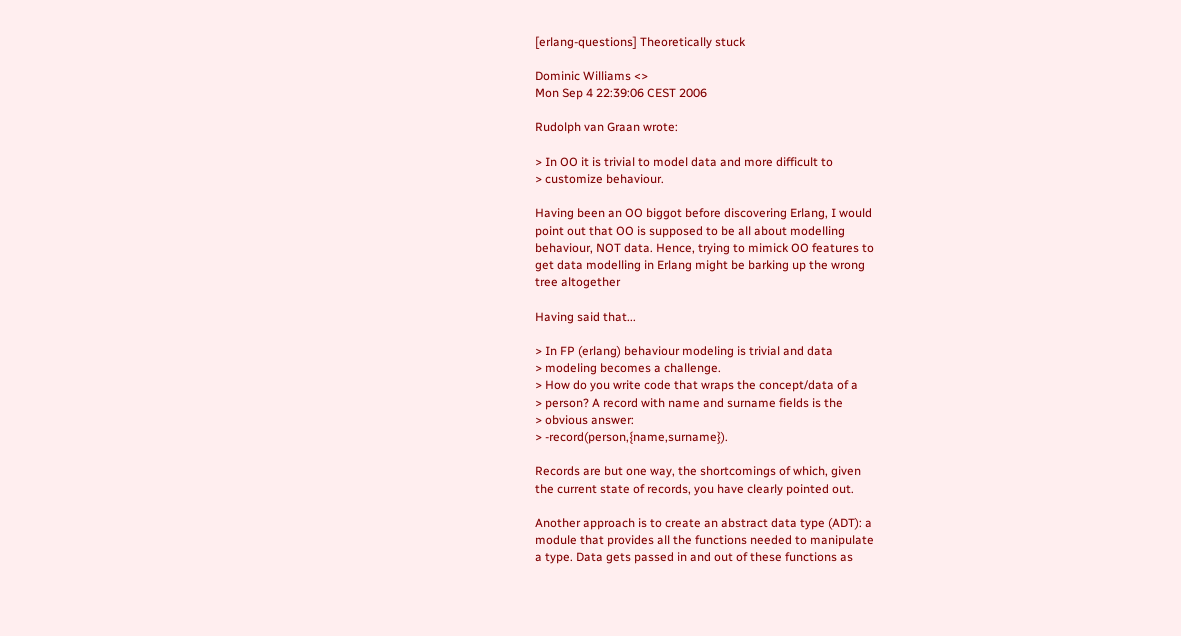[erlang-questions] Theoretically stuck

Dominic Williams <>
Mon Sep 4 22:39:06 CEST 2006

Rudolph van Graan wrote:

> In OO it is trivial to model data and more difficult to
> customize behaviour.

Having been an OO biggot before discovering Erlang, I would
point out that OO is supposed to be all about modelling
behaviour, NOT data. Hence, trying to mimick OO features to
get data modelling in Erlang might be barking up the wrong
tree altogether

Having said that...

> In FP (erlang) behaviour modeling is trivial and data
> modeling becomes a challenge.
> How do you write code that wraps the concept/data of a
> person? A record with name and surname fields is the
> obvious answer:
> -record(person,{name,surname}).

Records are but one way, the shortcomings of which, given
the current state of records, you have clearly pointed out.

Another approach is to create an abstract data type (ADT): a
module that provides all the functions needed to manipulate
a type. Data gets passed in and out of these functions as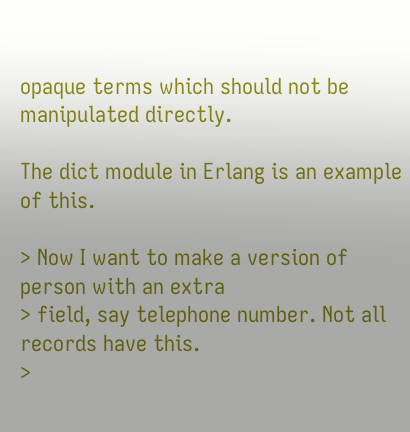opaque terms which should not be manipulated directly.

The dict module in Erlang is an example of this.

> Now I want to make a version of person with an extra
> field, say telephone number. Not all records have this.
>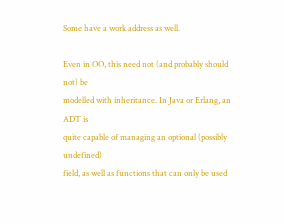Some have a work address as well.

Even in OO, this need not (and probably should not) be
modelled with inheritance. In Java or Erlang, an ADT is
quite capable of managing an optional (possibly undefined)
field, as well as functions that can only be used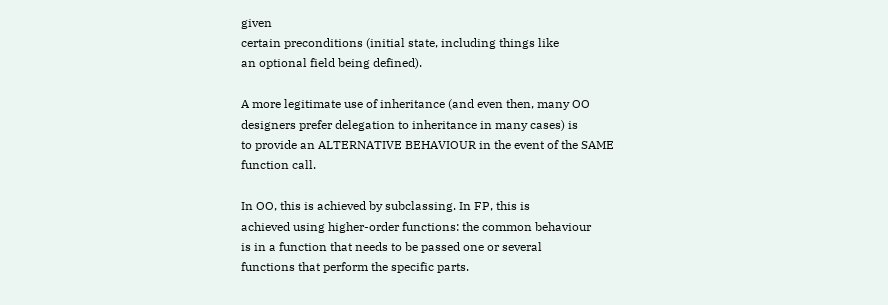given
certain preconditions (initial state, including things like
an optional field being defined).

A more legitimate use of inheritance (and even then, many OO
designers prefer delegation to inheritance in many cases) is
to provide an ALTERNATIVE BEHAVIOUR in the event of the SAME
function call.

In OO, this is achieved by subclassing. In FP, this is
achieved using higher-order functions: the common behaviour
is in a function that needs to be passed one or several
functions that perform the specific parts.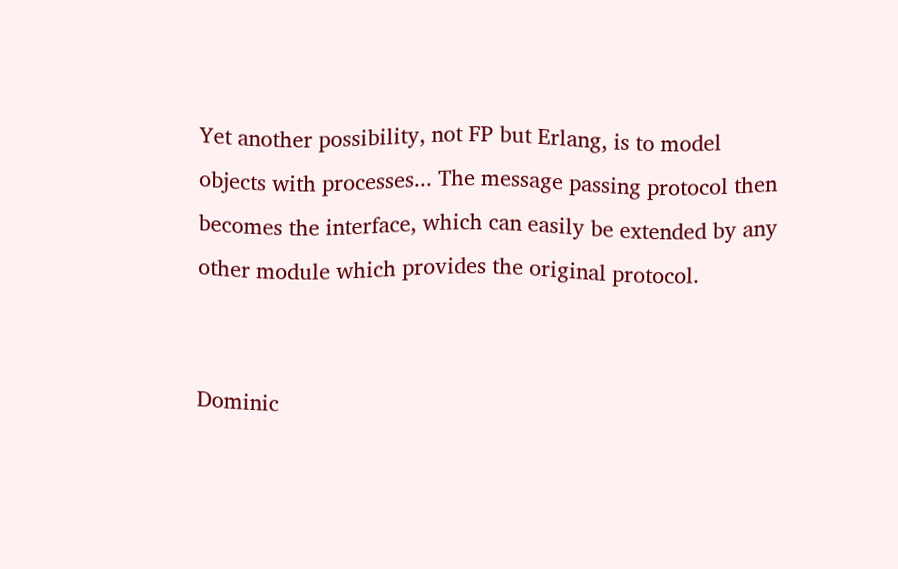Yet another possibility, not FP but Erlang, is to model
objects with processes... The message passing protocol then
becomes the interface, which can easily be extended by any
other module which provides the original protocol.


Dominic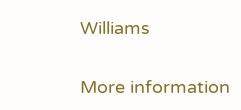Williams


More information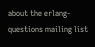about the erlang-questions mailing list